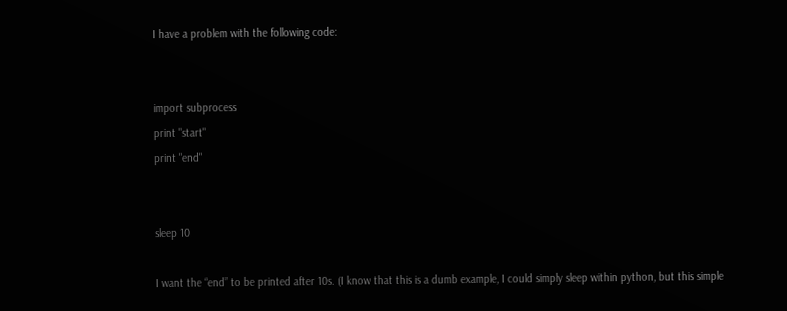I have a problem with the following code:


import subprocess
print "start"
print "end"


sleep 10

I want the “end” to be printed after 10s. (I know that this is a dumb example, I could simply sleep within python, but this simple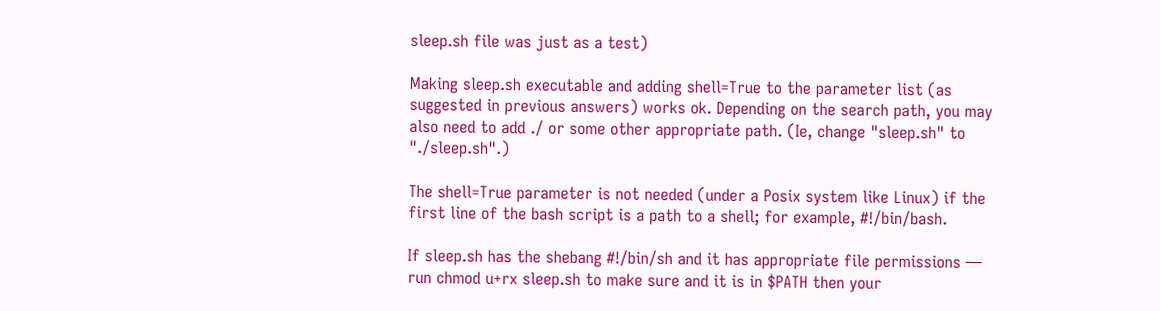sleep.sh file was just as a test)

Making sleep.sh executable and adding shell=True to the parameter list (as suggested in previous answers) works ok. Depending on the search path, you may also need to add ./ or some other appropriate path. (Ie, change "sleep.sh" to "./sleep.sh".)

The shell=True parameter is not needed (under a Posix system like Linux) if the first line of the bash script is a path to a shell; for example, #!/bin/bash.

If sleep.sh has the shebang #!/bin/sh and it has appropriate file permissions — run chmod u+rx sleep.sh to make sure and it is in $PATH then your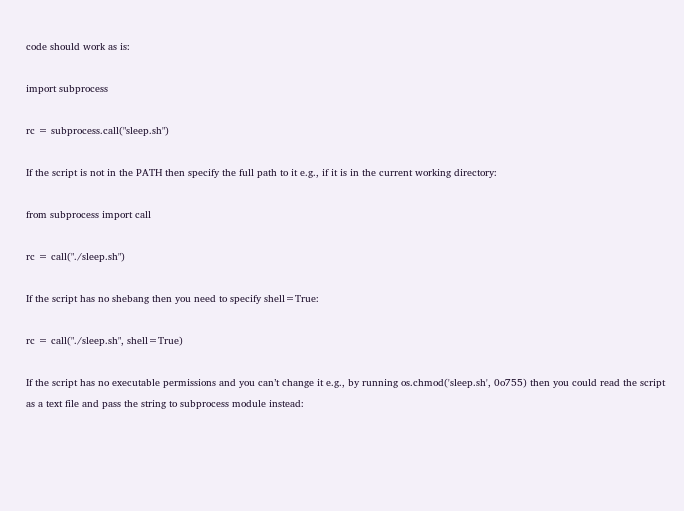code should work as is:

import subprocess

rc = subprocess.call("sleep.sh")

If the script is not in the PATH then specify the full path to it e.g., if it is in the current working directory:

from subprocess import call

rc = call("./sleep.sh")

If the script has no shebang then you need to specify shell=True:

rc = call("./sleep.sh", shell=True)

If the script has no executable permissions and you can’t change it e.g., by running os.chmod('sleep.sh', 0o755) then you could read the script as a text file and pass the string to subprocess module instead: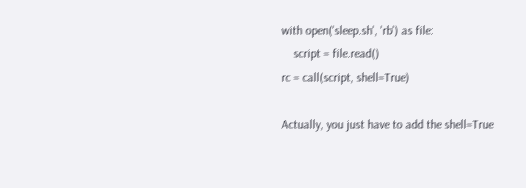with open('sleep.sh', 'rb') as file:
    script = file.read()
rc = call(script, shell=True)

Actually, you just have to add the shell=True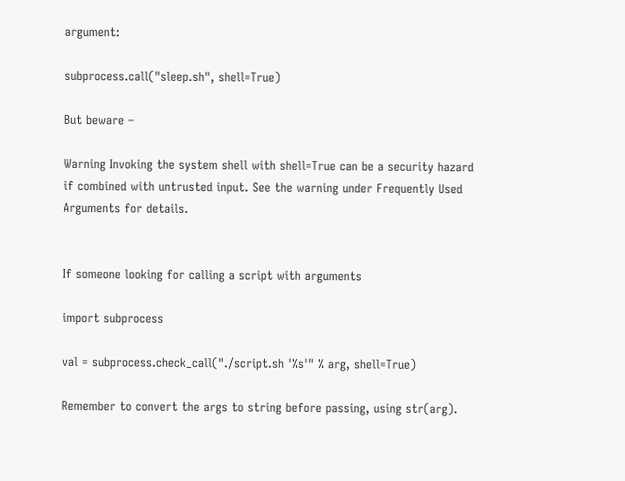argument:

subprocess.call("sleep.sh", shell=True)

But beware –

Warning Invoking the system shell with shell=True can be a security hazard if combined with untrusted input. See the warning under Frequently Used Arguments for details.


If someone looking for calling a script with arguments

import subprocess

val = subprocess.check_call("./script.sh '%s'" % arg, shell=True)

Remember to convert the args to string before passing, using str(arg).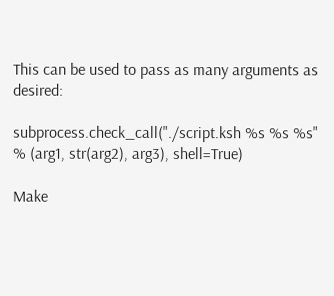This can be used to pass as many arguments as desired:

subprocess.check_call("./script.ksh %s %s %s" % (arg1, str(arg2), arg3), shell=True)

Make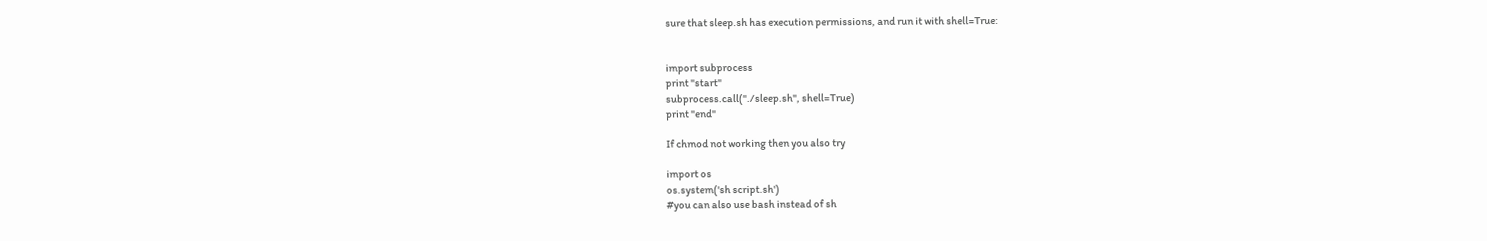sure that sleep.sh has execution permissions, and run it with shell=True:


import subprocess
print "start"
subprocess.call("./sleep.sh", shell=True)
print "end"

If chmod not working then you also try

import os
os.system('sh script.sh')
#you can also use bash instead of sh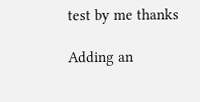test by me thanks

Adding an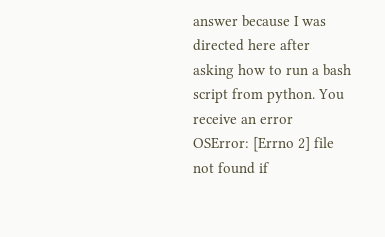answer because I was directed here after asking how to run a bash script from python. You receive an error OSError: [Errno 2] file not found if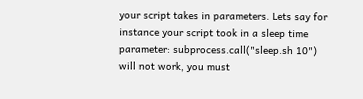your script takes in parameters. Lets say for instance your script took in a sleep time parameter: subprocess.call("sleep.sh 10") will not work, you must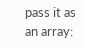pass it as an array: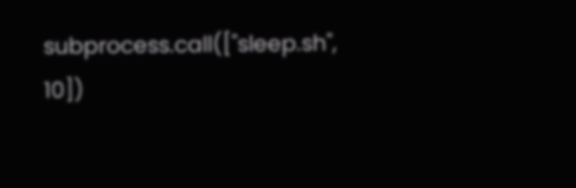subprocess.call(["sleep.sh", 10])